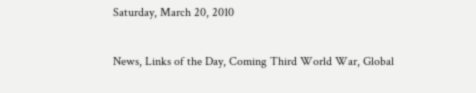Saturday, March 20, 2010

News, Links of the Day, Coming Third World War, Global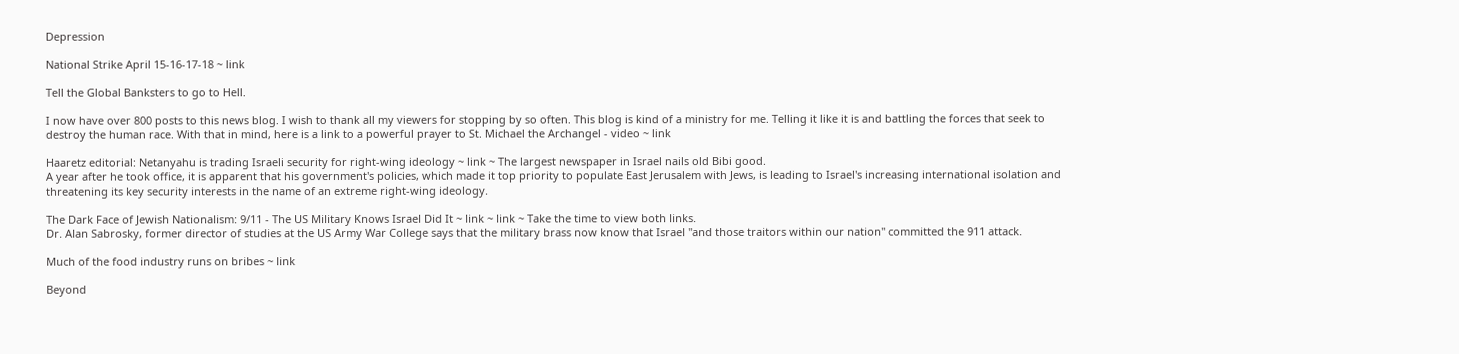Depression

National Strike April 15-16-17-18 ~ link

Tell the Global Banksters to go to Hell.

I now have over 800 posts to this news blog. I wish to thank all my viewers for stopping by so often. This blog is kind of a ministry for me. Telling it like it is and battling the forces that seek to destroy the human race. With that in mind, here is a link to a powerful prayer to St. Michael the Archangel - video ~ link

Haaretz editorial: Netanyahu is trading Israeli security for right-wing ideology ~ link ~ The largest newspaper in Israel nails old Bibi good.
A year after he took office, it is apparent that his government's policies, which made it top priority to populate East Jerusalem with Jews, is leading to Israel's increasing international isolation and threatening its key security interests in the name of an extreme right-wing ideology.

The Dark Face of Jewish Nationalism: 9/11 - The US Military Knows Israel Did It ~ link ~ link ~ Take the time to view both links.
Dr. Alan Sabrosky, former director of studies at the US Army War College says that the military brass now know that Israel "and those traitors within our nation" committed the 911 attack.

Much of the food industry runs on bribes ~ link

Beyond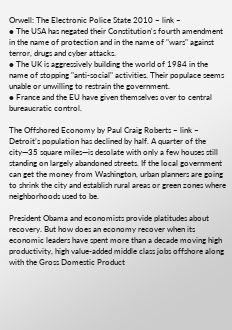Orwell: The Electronic Police State 2010 ~ link ~
● The USA has negated their Constitution's fourth amendment in the name of protection and in the name of "wars" against terror, drugs and cyber attacks.
● The UK is aggressively building the world of 1984 in the name of stopping "anti-social" activities. Their populace seems unable or unwilling to restrain the government.
● France and the EU have given themselves over to central bureaucratic control.

The Offshored Economy by Paul Craig Roberts ~ link ~
Detroit’s population has declined by half. A quarter of the city—35 square miles—is desolate with only a few houses still standing on largely abandoned streets. If the local government can get the money from Washington, urban planners are going to shrink the city and establish rural areas or green zones where neighborhoods used to be.

President Obama and economists provide platitudes about recovery. But how does an economy recover when its economic leaders have spent more than a decade moving high productivity, high value-added middle class jobs offshore along with the Gross Domestic Product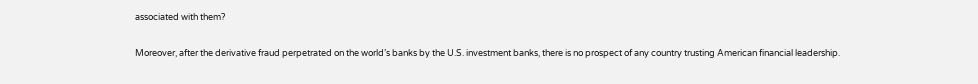associated with them?

Moreover, after the derivative fraud perpetrated on the world’s banks by the U.S. investment banks, there is no prospect of any country trusting American financial leadership.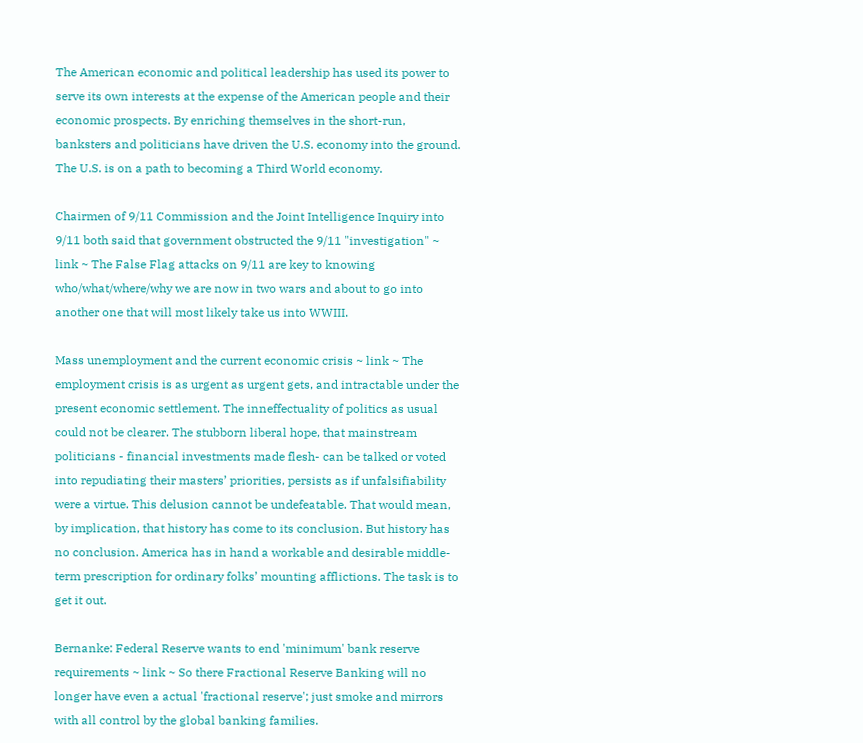The American economic and political leadership has used its power to serve its own interests at the expense of the American people and their economic prospects. By enriching themselves in the short-run, banksters and politicians have driven the U.S. economy into the ground. The U.S. is on a path to becoming a Third World economy.

Chairmen of 9/11 Commission and the Joint Intelligence Inquiry into 9/11 both said that government obstructed the 9/11 "investigation" ~ link ~ The False Flag attacks on 9/11 are key to knowing who/what/where/why we are now in two wars and about to go into another one that will most likely take us into WWIII.

Mass unemployment and the current economic crisis ~ link ~ The employment crisis is as urgent as urgent gets, and intractable under the present economic settlement. The inneffectuality of politics as usual could not be clearer. The stubborn liberal hope, that mainstream politicians - financial investments made flesh- can be talked or voted into repudiating their masters’ priorities, persists as if unfalsifiability were a virtue. This delusion cannot be undefeatable. That would mean, by implication, that history has come to its conclusion. But history has no conclusion. America has in hand a workable and desirable middle-term prescription for ordinary folks’ mounting afflictions. The task is to get it out.

Bernanke: Federal Reserve wants to end 'minimum' bank reserve requirements ~ link ~ So there Fractional Reserve Banking will no longer have even a actual 'fractional reserve'; just smoke and mirrors with all control by the global banking families.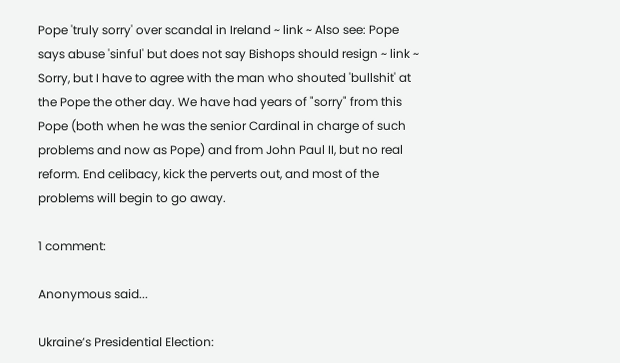Pope 'truly sorry' over scandal in Ireland ~ link ~ Also see: Pope says abuse 'sinful' but does not say Bishops should resign ~ link ~ Sorry, but I have to agree with the man who shouted 'bullshit' at the Pope the other day. We have had years of "sorry" from this Pope (both when he was the senior Cardinal in charge of such problems and now as Pope) and from John Paul II, but no real reform. End celibacy, kick the perverts out, and most of the problems will begin to go away.

1 comment:

Anonymous said...

Ukraine’s Presidential Election: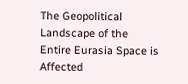The Geopolitical Landscape of the Entire Eurasia Space is Affected